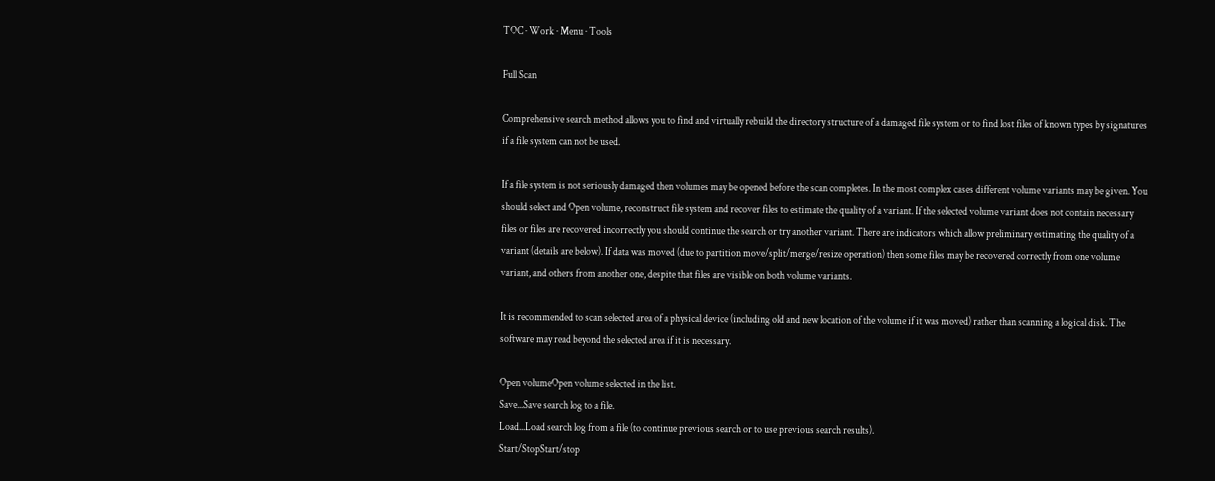TOC · Work · Menu · Tools

Full Scan

Comprehensive search method allows you to find and virtually rebuild the directory structure of a damaged file system or to find lost files of known types by signatures if a file system can not be used.

If a file system is not seriously damaged then volumes may be opened before the scan completes. In the most complex cases different volume variants may be given. You should select and Open volume, reconstruct file system and recover files to estimate the quality of a variant. If the selected volume variant does not contain necessary files or files are recovered incorrectly you should continue the search or try another variant. There are indicators which allow preliminary estimating the quality of a variant (details are below). If data was moved (due to partition move/split/merge/resize operation) then some files may be recovered correctly from one volume variant, and others from another one, despite that files are visible on both volume variants.

It is recommended to scan selected area of a physical device (including old and new location of the volume if it was moved) rather than scanning a logical disk. The software may read beyond the selected area if it is necessary.

Open volumeOpen volume selected in the list.
Save...Save search log to a file.
Load...Load search log from a file (to continue previous search or to use previous search results).
Start/StopStart/stop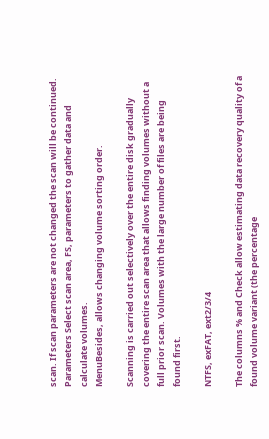scan. If scan parameters are not changed the scan will be continued.
Parameters Select scan area, FS, parameters to gather data and calculate volumes.
MenuBesides, allows changing volume sorting order.

Scanning is carried out selectively over the entire disk gradually covering the entire scan area that allows finding volumes without a full prior scan. Volumes with the large number of files are being found first.

NTFS, exFAT, ext2/3/4

The columns % and Check allow estimating data recovery quality of a found volume variant (the percentage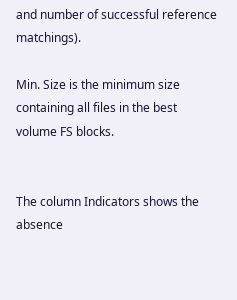and number of successful reference matchings).

Min. Size is the minimum size containing all files in the best volume FS blocks.


The column Indicators shows the absence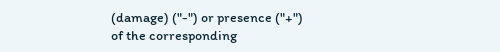(damage) ("-") or presence ("+") of the corresponding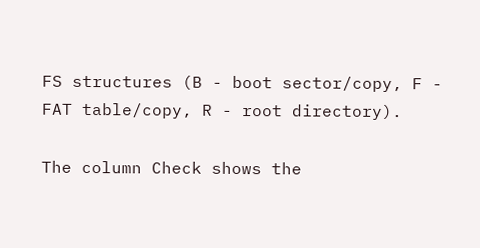FS structures (B - boot sector/copy, F - FAT table/copy, R - root directory).

The column Check shows the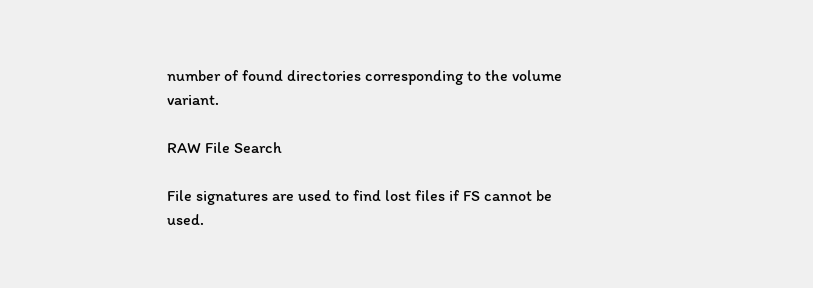number of found directories corresponding to the volume variant.

RAW File Search

File signatures are used to find lost files if FS cannot be used.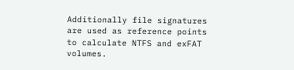Additionally file signatures are used as reference points to calculate NTFS and exFAT volumes.